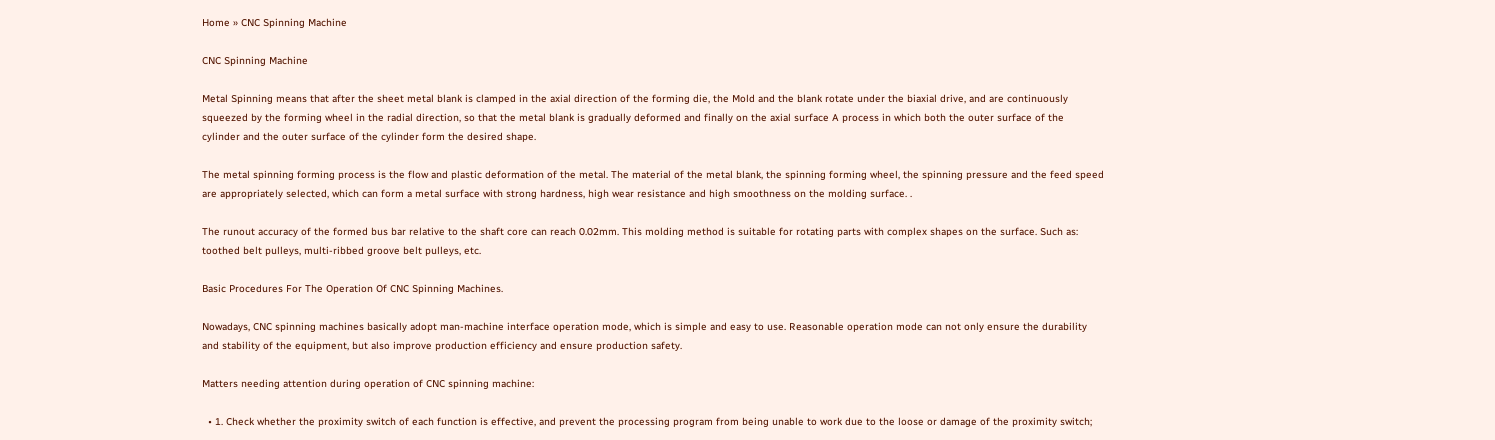Home » CNC Spinning Machine

CNC Spinning Machine

Metal Spinning means that after the sheet metal blank is clamped in the axial direction of the forming die, the Mold and the blank rotate under the biaxial drive, and are continuously squeezed by the forming wheel in the radial direction, so that the metal blank is gradually deformed and finally on the axial surface A process in which both the outer surface of the cylinder and the outer surface of the cylinder form the desired shape.

The metal spinning forming process is the flow and plastic deformation of the metal. The material of the metal blank, the spinning forming wheel, the spinning pressure and the feed speed are appropriately selected, which can form a metal surface with strong hardness, high wear resistance and high smoothness on the molding surface. .

The runout accuracy of the formed bus bar relative to the shaft core can reach 0.02mm. This molding method is suitable for rotating parts with complex shapes on the surface. Such as: toothed belt pulleys, multi-ribbed groove belt pulleys, etc.

Basic Procedures For The Operation Of CNC Spinning Machines.

Nowadays, CNC spinning machines basically adopt man-machine interface operation mode, which is simple and easy to use. Reasonable operation mode can not only ensure the durability and stability of the equipment, but also improve production efficiency and ensure production safety.

Matters needing attention during operation of CNC spinning machine:

  • 1. Check whether the proximity switch of each function is effective, and prevent the processing program from being unable to work due to the loose or damage of the proximity switch;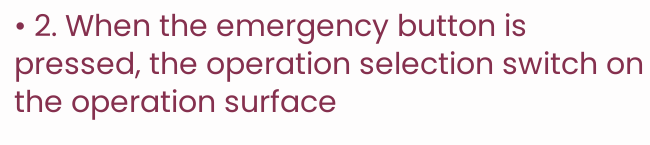• 2. When the emergency button is pressed, the operation selection switch on the operation surface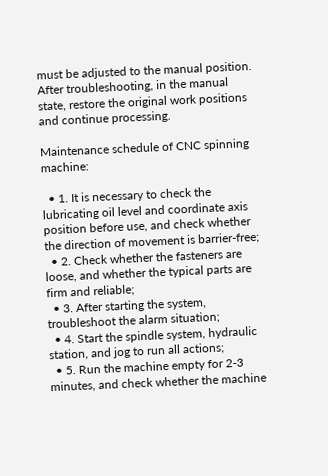must be adjusted to the manual position. After troubleshooting, in the manual state, restore the original work positions and continue processing.

Maintenance schedule of CNC spinning machine:

  • 1. It is necessary to check the lubricating oil level and coordinate axis position before use, and check whether the direction of movement is barrier-free;
  • 2. Check whether the fasteners are loose, and whether the typical parts are firm and reliable;
  • 3. After starting the system, troubleshoot the alarm situation;
  • 4. Start the spindle system, hydraulic station, and jog to run all actions;
  • 5. Run the machine empty for 2-3 minutes, and check whether the machine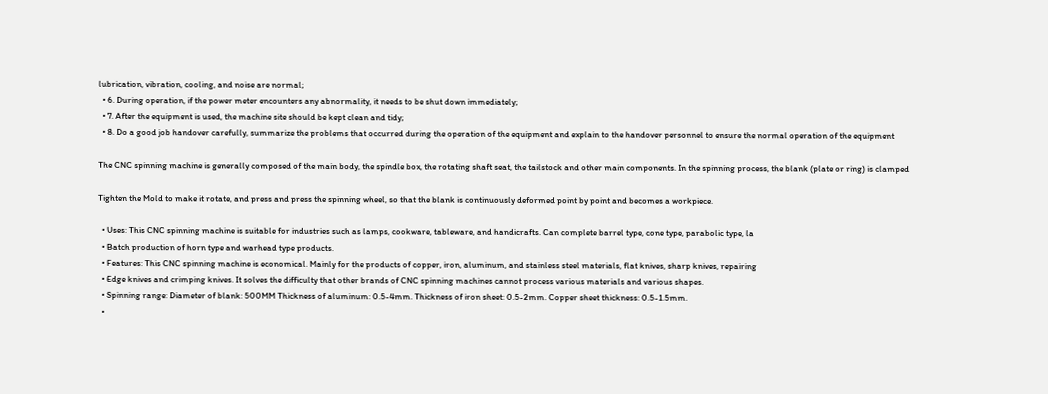lubrication, vibration, cooling, and noise are normal;
  • 6. During operation, if the power meter encounters any abnormality, it needs to be shut down immediately;
  • 7. After the equipment is used, the machine site should be kept clean and tidy;
  • 8. Do a good job handover carefully, summarize the problems that occurred during the operation of the equipment and explain to the handover personnel to ensure the normal operation of the equipment

The CNC spinning machine is generally composed of the main body, the spindle box, the rotating shaft seat, the tailstock and other main components. In the spinning process, the blank (plate or ring) is clamped

Tighten the Mold to make it rotate, and press and press the spinning wheel, so that the blank is continuously deformed point by point and becomes a workpiece.

  • Uses: This CNC spinning machine is suitable for industries such as lamps, cookware, tableware, and handicrafts. Can complete barrel type, cone type, parabolic type, la
  • Batch production of horn type and warhead type products.
  • Features: This CNC spinning machine is economical. Mainly for the products of copper, iron, aluminum, and stainless steel materials, flat knives, sharp knives, repairing
  • Edge knives and crimping knives. It solves the difficulty that other brands of CNC spinning machines cannot process various materials and various shapes.
  • Spinning range: Diameter of blank: 500MM Thickness of aluminum: 0.5-4mm. Thickness of iron sheet: 0.5-2mm. Copper sheet thickness: 0.5-1.5mm.
  •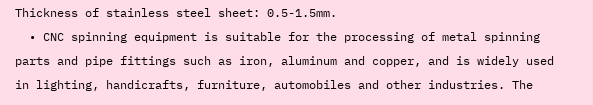Thickness of stainless steel sheet: 0.5-1.5mm.
  • CNC spinning equipment is suitable for the processing of metal spinning parts and pipe fittings such as iron, aluminum and copper, and is widely used in lighting, handicrafts, furniture, automobiles and other industries. The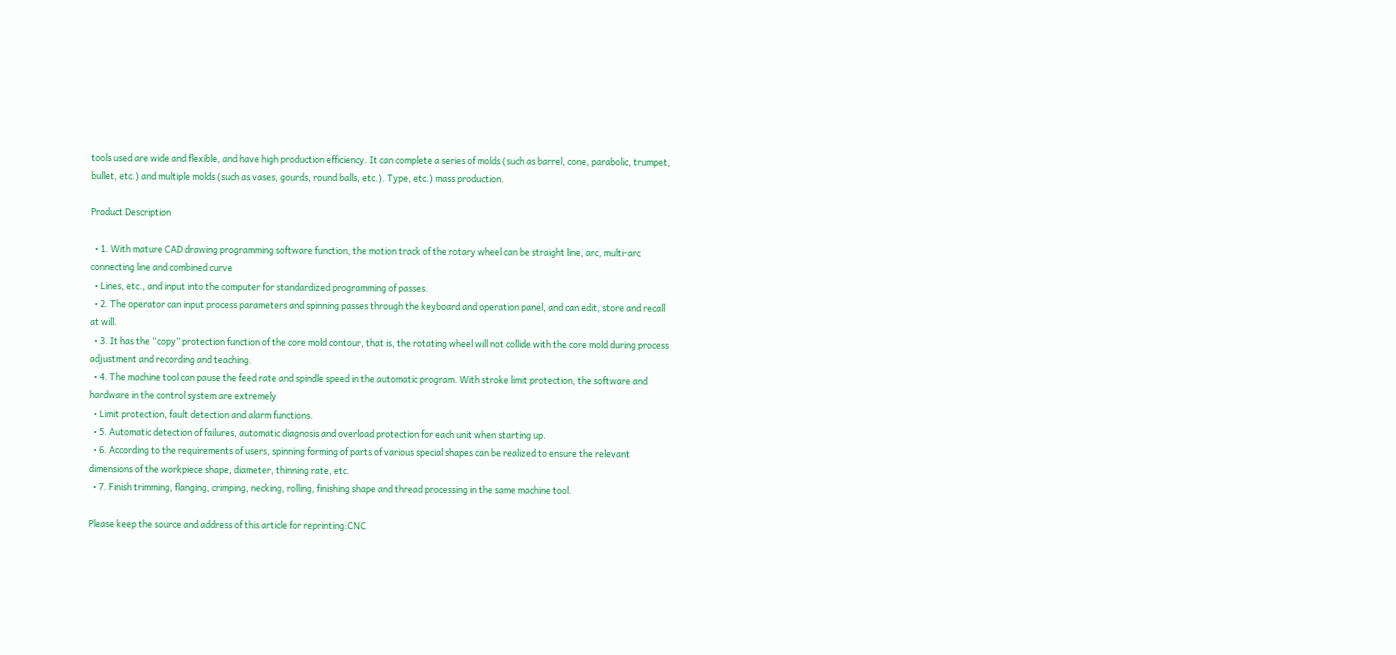tools used are wide and flexible, and have high production efficiency. It can complete a series of molds (such as barrel, cone, parabolic, trumpet, bullet, etc.) and multiple molds (such as vases, gourds, round balls, etc.). Type, etc.) mass production.

Product Description

  • 1. With mature CAD drawing programming software function, the motion track of the rotary wheel can be straight line, arc, multi-arc connecting line and combined curve
  • Lines, etc., and input into the computer for standardized programming of passes.
  • 2. The operator can input process parameters and spinning passes through the keyboard and operation panel, and can edit, store and recall at will.
  • 3. It has the “copy” protection function of the core mold contour, that is, the rotating wheel will not collide with the core mold during process adjustment and recording and teaching.
  • 4. The machine tool can pause the feed rate and spindle speed in the automatic program. With stroke limit protection, the software and hardware in the control system are extremely
  • Limit protection, fault detection and alarm functions.
  • 5. Automatic detection of failures, automatic diagnosis and overload protection for each unit when starting up.
  • 6. According to the requirements of users, spinning forming of parts of various special shapes can be realized to ensure the relevant dimensions of the workpiece shape, diameter, thinning rate, etc.
  • 7. Finish trimming, flanging, crimping, necking, rolling, finishing shape and thread processing in the same machine tool.

Please keep the source and address of this article for reprinting:CNC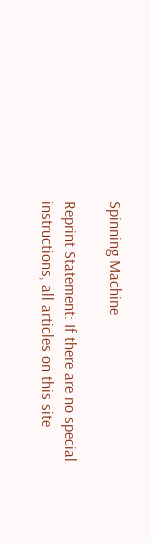Spinning Machine

Reprint Statement: If there are no special instructions, all articles on this site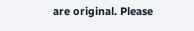are original. Please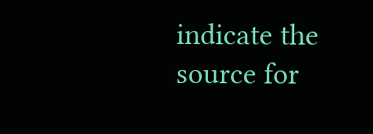indicate the source for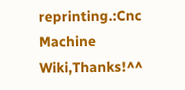reprinting.:Cnc Machine Wiki,Thanks!^^